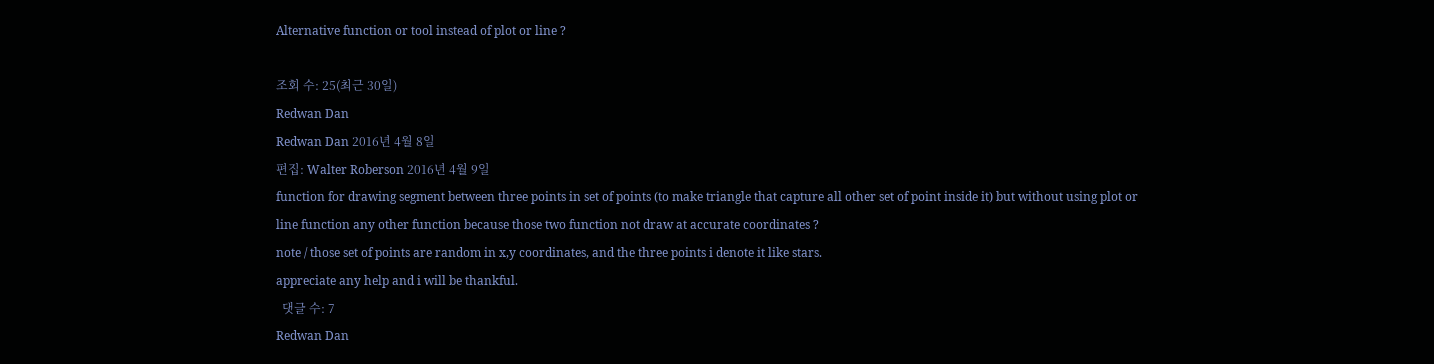Alternative function or tool instead of plot or line ?

조회 수: 25(최근 30일)
Redwan Dan
Redwan Dan 2016년 4월 8일
편집: Walter Roberson 2016년 4월 9일
function for drawing segment between three points in set of points (to make triangle that capture all other set of point inside it) but without using plot or line function any other function because those two function not draw at accurate coordinates ?
note / those set of points are random in x,y coordinates, and the three points i denote it like stars.
appreciate any help and i will be thankful.
  댓글 수: 7
Redwan Dan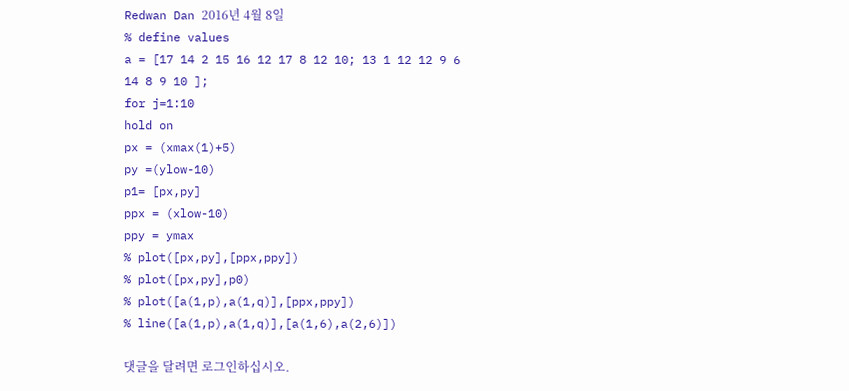Redwan Dan 2016년 4월 8일
% define values
a = [17 14 2 15 16 12 17 8 12 10; 13 1 12 12 9 6 14 8 9 10 ];
for j=1:10
hold on
px = (xmax(1)+5)
py =(ylow-10)
p1= [px,py]
ppx = (xlow-10)
ppy = ymax
% plot([px,py],[ppx,ppy])
% plot([px,py],p0)
% plot([a(1,p),a(1,q)],[ppx,ppy])
% line([a(1,p),a(1,q)],[a(1,6),a(2,6)])

댓글을 달려면 로그인하십시오.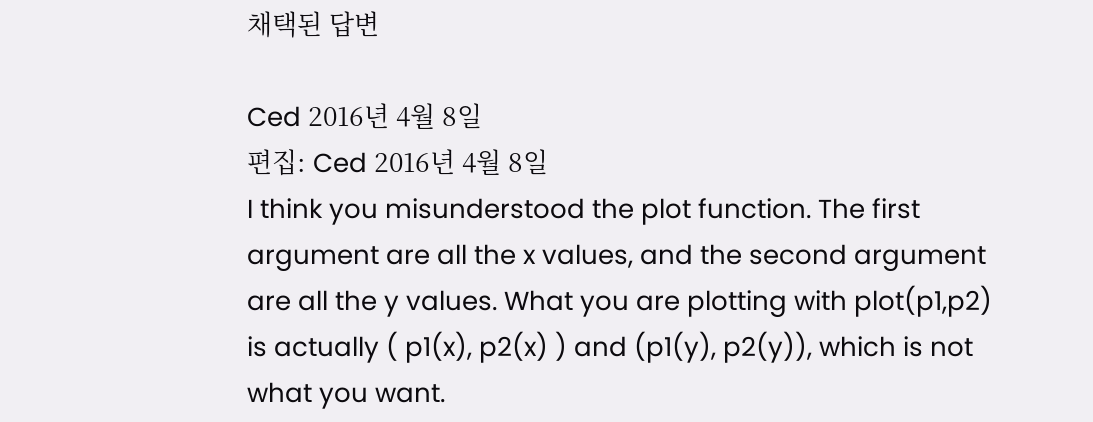채택된 답변

Ced 2016년 4월 8일
편집: Ced 2016년 4월 8일
I think you misunderstood the plot function. The first argument are all the x values, and the second argument are all the y values. What you are plotting with plot(p1,p2) is actually ( p1(x), p2(x) ) and (p1(y), p2(y)), which is not what you want.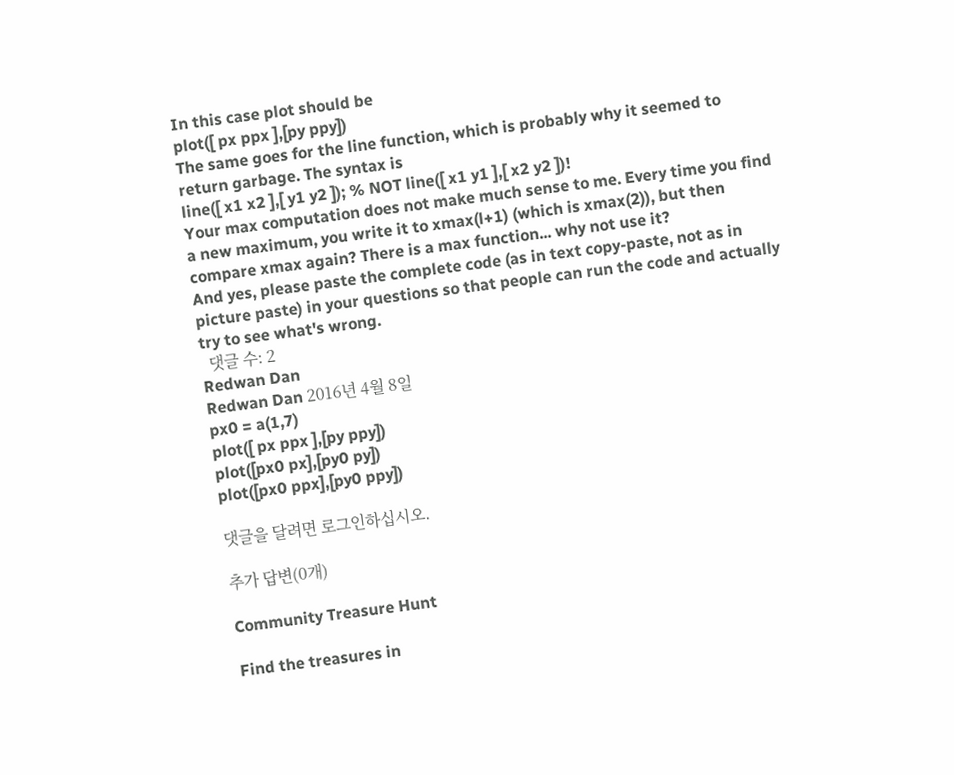In this case plot should be
plot([ px ppx ],[py ppy])
The same goes for the line function, which is probably why it seemed to return garbage. The syntax is
line([ x1 x2 ],[ y1 y2 ]); % NOT line([ x1 y1 ],[ x2 y2 ])!
Your max computation does not make much sense to me. Every time you find a new maximum, you write it to xmax(l+1) (which is xmax(2)), but then compare xmax again? There is a max function... why not use it?
And yes, please paste the complete code (as in text copy-paste, not as in picture paste) in your questions so that people can run the code and actually try to see what's wrong.
  댓글 수: 2
Redwan Dan
Redwan Dan 2016년 4월 8일
px0 = a(1,7)
plot([ px ppx ],[py ppy])
plot([px0 px],[py0 py])
plot([px0 ppx],[py0 ppy])

댓글을 달려면 로그인하십시오.

추가 답변(0개)

Community Treasure Hunt

Find the treasures in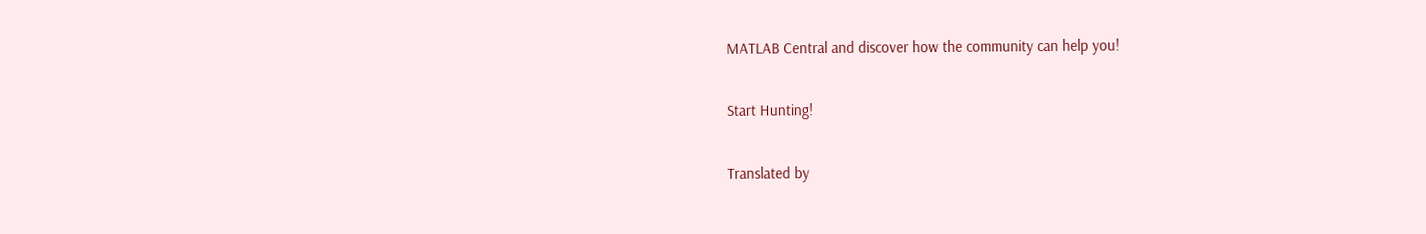MATLAB Central and discover how the community can help you!

Start Hunting!

Translated by